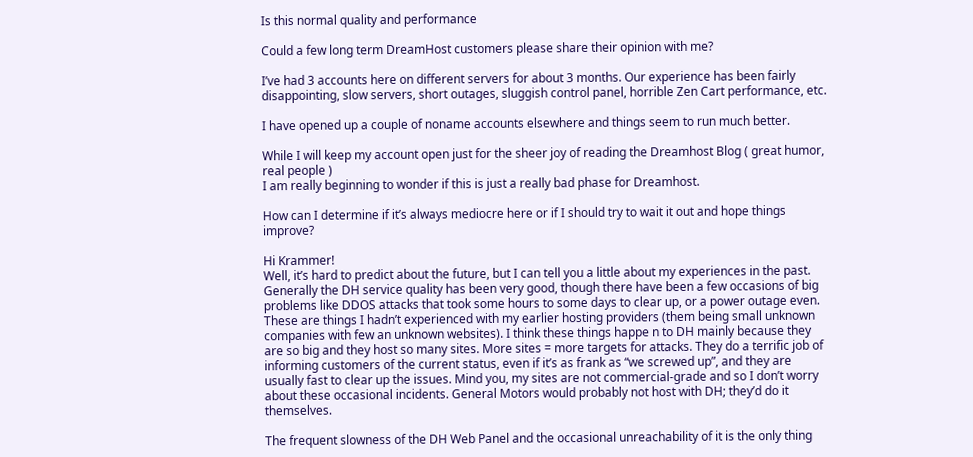Is this normal quality and performance

Could a few long term DreamHost customers please share their opinion with me?

I’ve had 3 accounts here on different servers for about 3 months. Our experience has been fairly disappointing, slow servers, short outages, sluggish control panel, horrible Zen Cart performance, etc.

I have opened up a couple of noname accounts elsewhere and things seem to run much better.

While I will keep my account open just for the sheer joy of reading the Dreamhost Blog ( great humor, real people )
I am really beginning to wonder if this is just a really bad phase for Dreamhost.

How can I determine if it’s always mediocre here or if I should try to wait it out and hope things improve?

Hi Krammer!
Well, it’s hard to predict about the future, but I can tell you a little about my experiences in the past. Generally the DH service quality has been very good, though there have been a few occasions of big problems like DDOS attacks that took some hours to some days to clear up, or a power outage even. These are things I hadn’t experienced with my earlier hosting providers (them being small unknown companies with few an unknown websites). I think these things happe n to DH mainly because they are so big and they host so many sites. More sites = more targets for attacks. They do a terrific job of informing customers of the current status, even if it’s as frank as “we screwed up”, and they are usually fast to clear up the issues. Mind you, my sites are not commercial-grade and so I don’t worry about these occasional incidents. General Motors would probably not host with DH; they’d do it themselves.

The frequent slowness of the DH Web Panel and the occasional unreachability of it is the only thing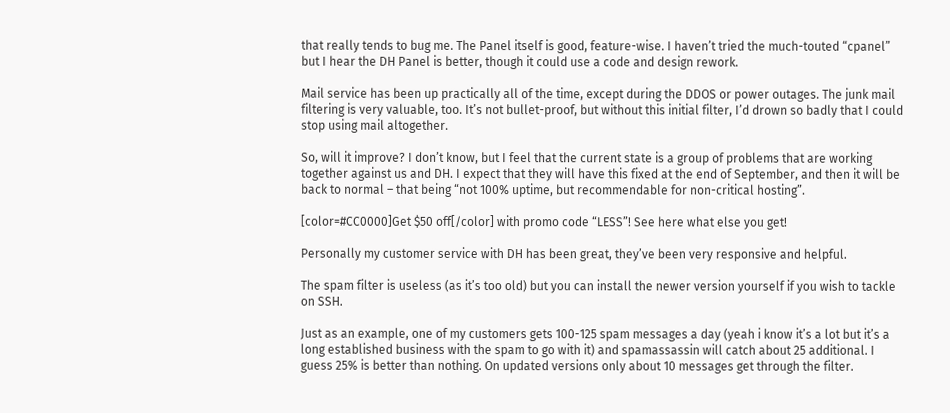that really tends to bug me. The Panel itself is good, feature-wise. I haven’t tried the much-touted “cpanel” but I hear the DH Panel is better, though it could use a code and design rework.

Mail service has been up practically all of the time, except during the DDOS or power outages. The junk mail filtering is very valuable, too. It’s not bullet-proof, but without this initial filter, I’d drown so badly that I could stop using mail altogether.

So, will it improve? I don’t know, but I feel that the current state is a group of problems that are working together against us and DH. I expect that they will have this fixed at the end of September, and then it will be back to normal – that being “not 100% uptime, but recommendable for non-critical hosting”.

[color=#CC0000]Get $50 off[/color] with promo code “LESS”! See here what else you get!

Personally my customer service with DH has been great, they’ve been very responsive and helpful.

The spam filter is useless (as it’s too old) but you can install the newer version yourself if you wish to tackle on SSH.

Just as an example, one of my customers gets 100-125 spam messages a day (yeah i know it’s a lot but it’s a long established business with the spam to go with it) and spamassassin will catch about 25 additional. I guess 25% is better than nothing. On updated versions only about 10 messages get through the filter.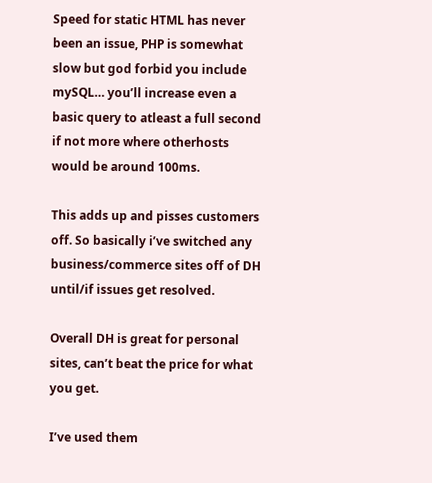Speed for static HTML has never been an issue, PHP is somewhat slow but god forbid you include mySQL… you’ll increase even a basic query to atleast a full second if not more where otherhosts would be around 100ms.

This adds up and pisses customers off. So basically i’ve switched any business/commerce sites off of DH until/if issues get resolved.

Overall DH is great for personal sites, can’t beat the price for what you get.

I’ve used them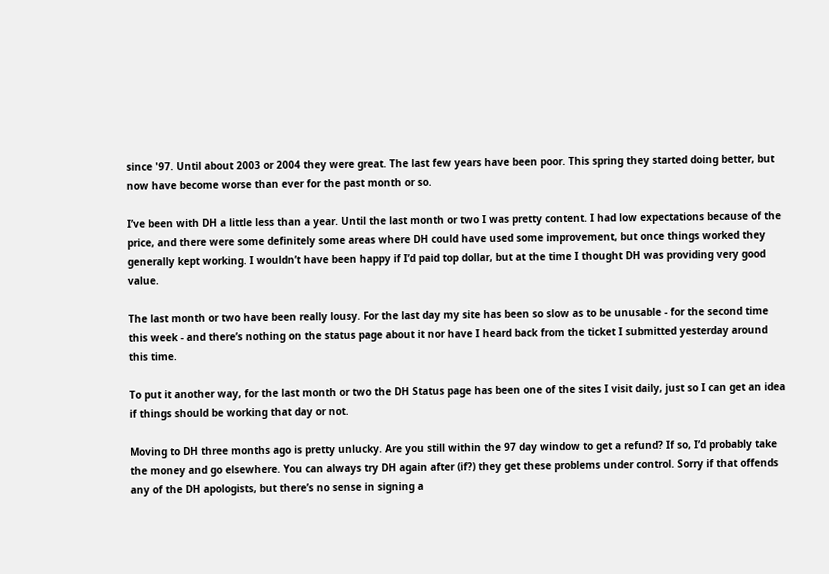since '97. Until about 2003 or 2004 they were great. The last few years have been poor. This spring they started doing better, but now have become worse than ever for the past month or so.

I’ve been with DH a little less than a year. Until the last month or two I was pretty content. I had low expectations because of the price, and there were some definitely some areas where DH could have used some improvement, but once things worked they generally kept working. I wouldn’t have been happy if I’d paid top dollar, but at the time I thought DH was providing very good value.

The last month or two have been really lousy. For the last day my site has been so slow as to be unusable - for the second time this week - and there’s nothing on the status page about it nor have I heard back from the ticket I submitted yesterday around this time.

To put it another way, for the last month or two the DH Status page has been one of the sites I visit daily, just so I can get an idea if things should be working that day or not.

Moving to DH three months ago is pretty unlucky. Are you still within the 97 day window to get a refund? If so, I’d probably take the money and go elsewhere. You can always try DH again after (if?) they get these problems under control. Sorry if that offends any of the DH apologists, but there’s no sense in signing a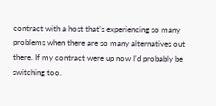contract with a host that’s experiencing so many problems when there are so many alternatives out there. If my contract were up now I’d probably be switching too.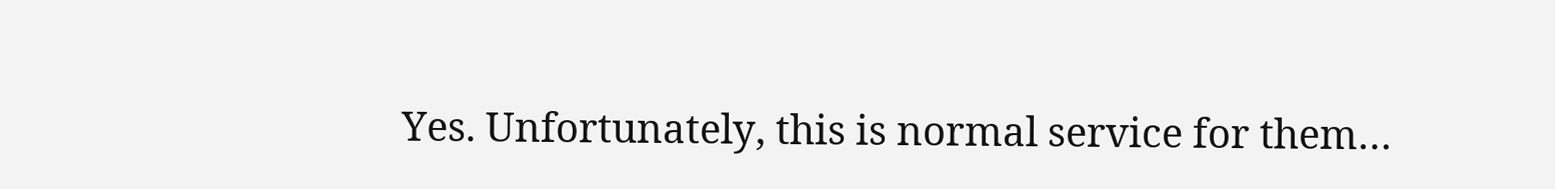Yes. Unfortunately, this is normal service for them…